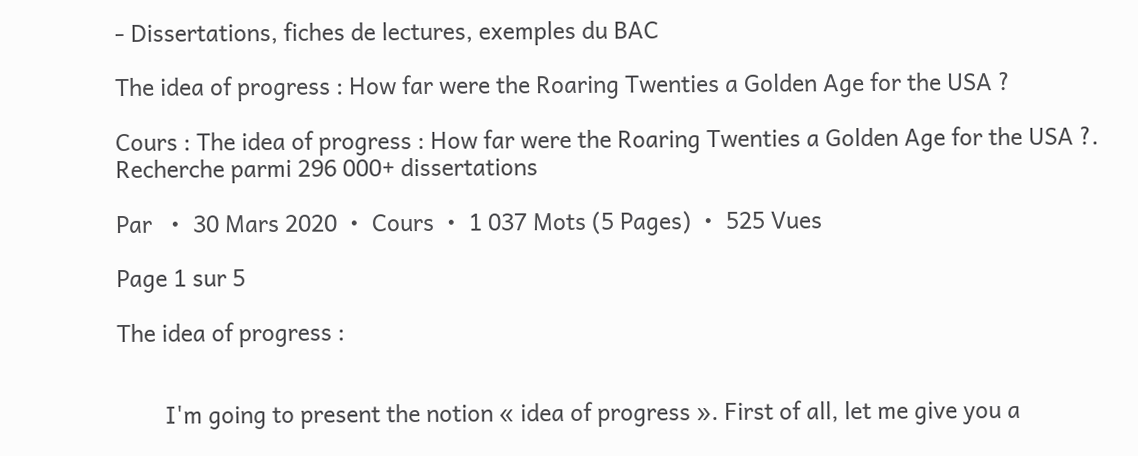- Dissertations, fiches de lectures, exemples du BAC

The idea of progress : How far were the Roaring Twenties a Golden Age for the USA ?

Cours : The idea of progress : How far were the Roaring Twenties a Golden Age for the USA ?. Recherche parmi 296 000+ dissertations

Par   •  30 Mars 2020  •  Cours  •  1 037 Mots (5 Pages)  •  525 Vues

Page 1 sur 5

The idea of progress :


        I'm going to present the notion « idea of progress ». First of all, let me give you a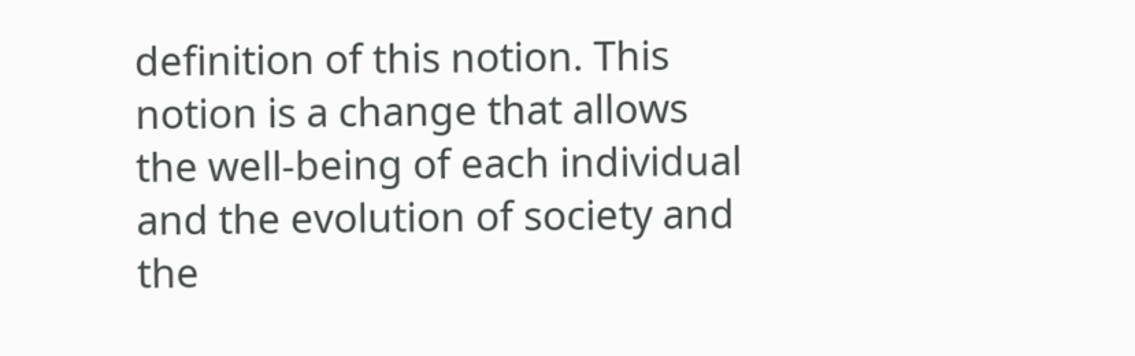definition of this notion. This notion is a change that allows the well-being of each individual and the evolution of society and the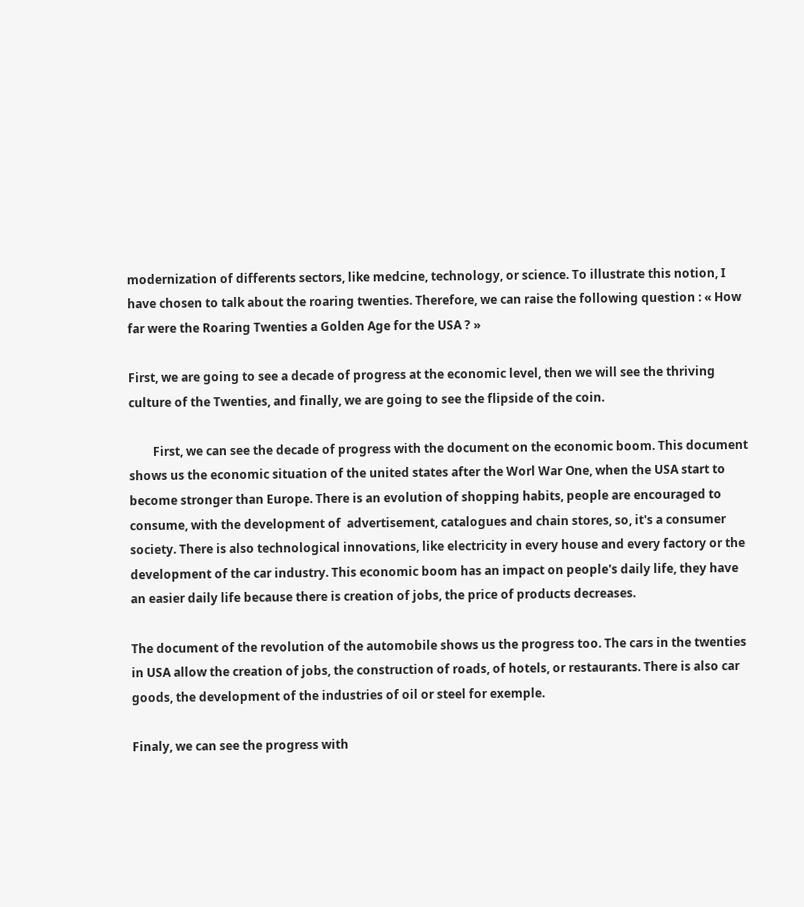modernization of differents sectors, like medcine, technology, or science. To illustrate this notion, I have chosen to talk about the roaring twenties. Therefore, we can raise the following question : « How far were the Roaring Twenties a Golden Age for the USA ? »

First, we are going to see a decade of progress at the economic level, then we will see the thriving culture of the Twenties, and finally, we are going to see the flipside of the coin.

        First, we can see the decade of progress with the document on the economic boom. This document shows us the economic situation of the united states after the Worl War One, when the USA start to become stronger than Europe. There is an evolution of shopping habits, people are encouraged to consume, with the development of  advertisement, catalogues and chain stores, so, it's a consumer society. There is also technological innovations, like electricity in every house and every factory or the development of the car industry. This economic boom has an impact on people's daily life, they have an easier daily life because there is creation of jobs, the price of products decreases.

The document of the revolution of the automobile shows us the progress too. The cars in the twenties in USA allow the creation of jobs, the construction of roads, of hotels, or restaurants. There is also car goods, the development of the industries of oil or steel for exemple.

Finaly, we can see the progress with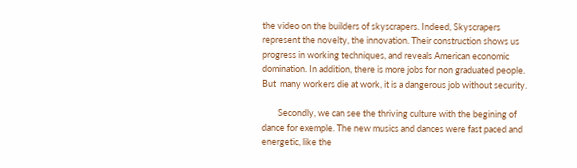the video on the builders of skyscrapers. Indeed, Skyscrapers represent the novelty, the innovation. Their construction shows us progress in working techniques, and reveals American economic domination. In addition, there is more jobs for non graduated people. But  many workers die at work, it is a dangerous job without security.

        Secondly, we can see the thriving culture with the begining of dance for exemple. The new musics and dances were fast paced and energetic, like the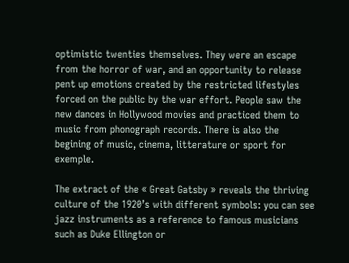optimistic twenties themselves. They were an escape from the horror of war, and an opportunity to release pent up emotions created by the restricted lifestyles forced on the public by the war effort. People saw the new dances in Hollywood movies and practiced them to music from phonograph records. There is also the begining of music, cinema, litterature or sport for exemple.

The extract of the « Great Gatsby » reveals the thriving culture of the 1920’s with different symbols: you can see jazz instruments as a reference to famous musicians such as Duke Ellington or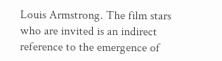Louis Armstrong. The film stars who are invited is an indirect reference to the emergence of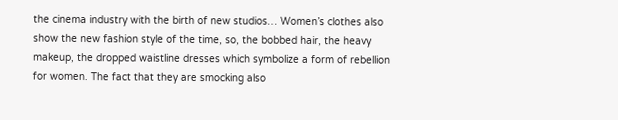the cinema industry with the birth of new studios… Women’s clothes also show the new fashion style of the time, so, the bobbed hair, the heavy makeup, the dropped waistline dresses which symbolize a form of rebellion for women. The fact that they are smocking also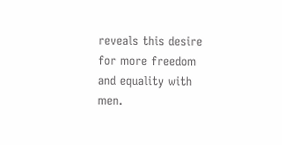reveals this desire for more freedom and equality with men.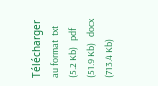Télécharger au format  txt (5.2 Kb)   pdf (51.9 Kb)   docx (713.4 Kb)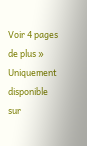Voir 4 pages de plus »
Uniquement disponible sur